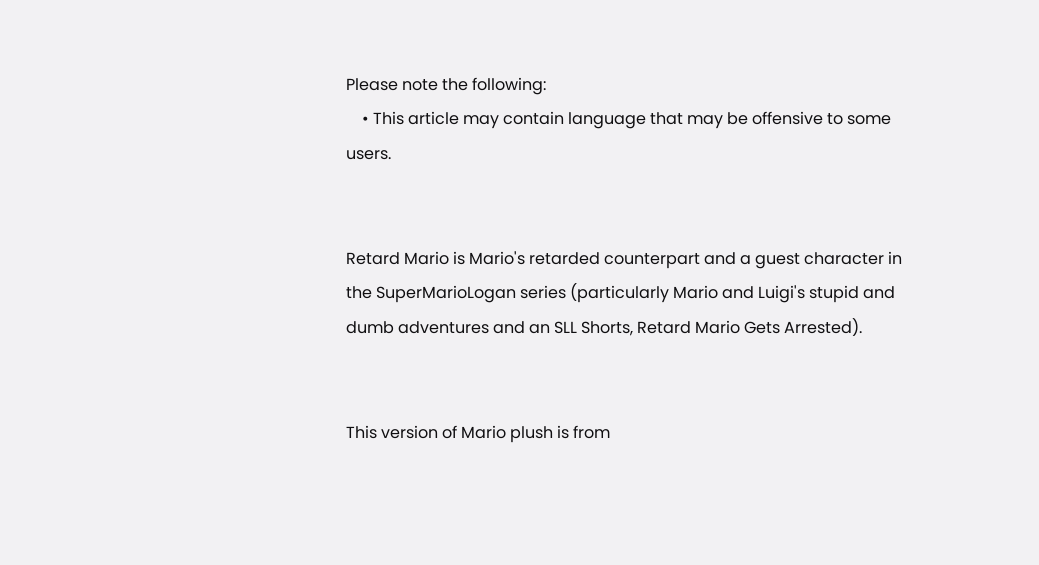Please note the following:
    • This article may contain language that may be offensive to some users.


Retard Mario is Mario's retarded counterpart and a guest character in the SuperMarioLogan series (particularly Mario and Luigi's stupid and dumb adventures and an SLL Shorts, Retard Mario Gets Arrested).


This version of Mario plush is from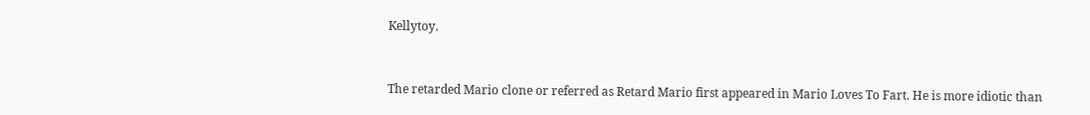Kellytoy.


The retarded Mario clone or referred as Retard Mario first appeared in Mario Loves To Fart. He is more idiotic than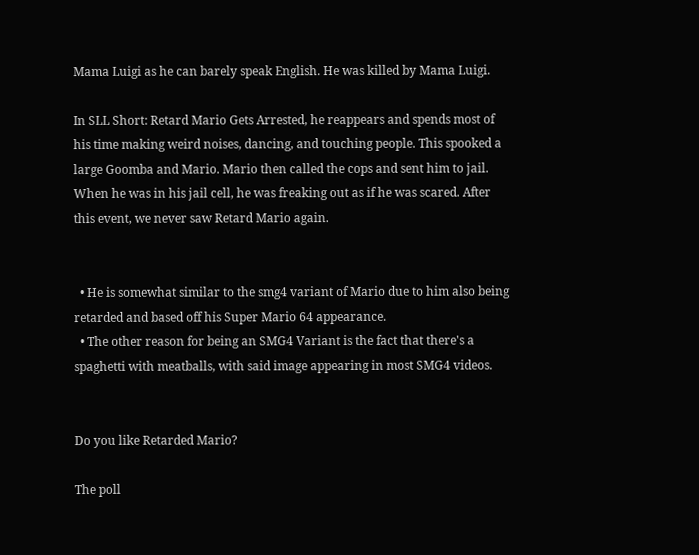Mama Luigi as he can barely speak English. He was killed by Mama Luigi.

In SLL Short: Retard Mario Gets Arrested, he reappears and spends most of his time making weird noises, dancing, and touching people. This spooked a large Goomba and Mario. Mario then called the cops and sent him to jail. When he was in his jail cell, he was freaking out as if he was scared. After this event, we never saw Retard Mario again.


  • He is somewhat similar to the smg4 variant of Mario due to him also being retarded and based off his Super Mario 64 appearance.
  • The other reason for being an SMG4 Variant is the fact that there's a spaghetti with meatballs, with said image appearing in most SMG4 videos.


Do you like Retarded Mario?

The poll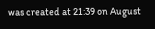was created at 21:39 on August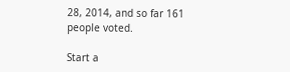28, 2014, and so far 161 people voted.

Start a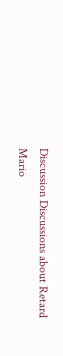Discussion Discussions about Retard Mario